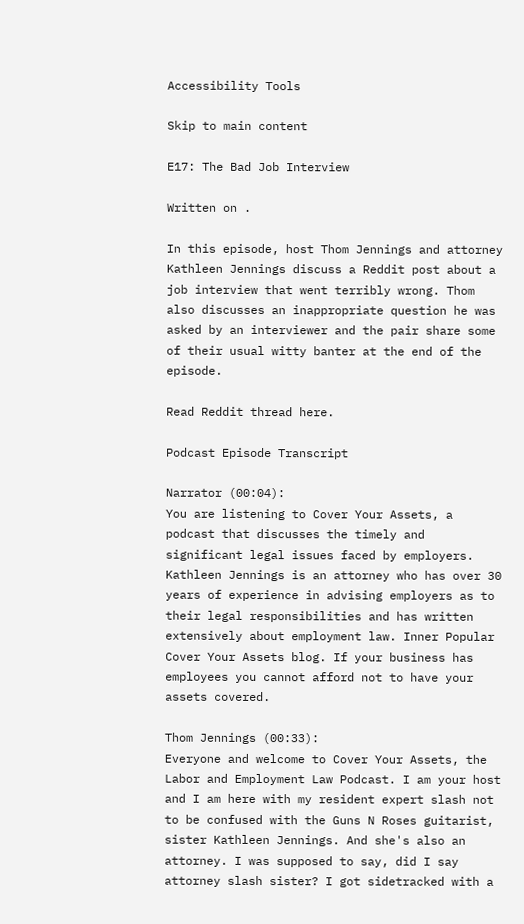Accessibility Tools

Skip to main content

E17: The Bad Job Interview

Written on .

In this episode, host Thom Jennings and attorney Kathleen Jennings discuss a Reddit post about a job interview that went terribly wrong. Thom also discusses an inappropriate question he was asked by an interviewer and the pair share some of their usual witty banter at the end of the episode.

Read Reddit thread here.

Podcast Episode Transcript

Narrator (00:04):
You are listening to Cover Your Assets, a podcast that discusses the timely and significant legal issues faced by employers. Kathleen Jennings is an attorney who has over 30 years of experience in advising employers as to their legal responsibilities and has written extensively about employment law. Inner Popular Cover Your Assets blog. If your business has employees you cannot afford not to have your assets covered.

Thom Jennings (00:33):
Everyone and welcome to Cover Your Assets, the Labor and Employment Law Podcast. I am your host and I am here with my resident expert slash not to be confused with the Guns N Roses guitarist, sister Kathleen Jennings. And she's also an attorney. I was supposed to say, did I say attorney slash sister? I got sidetracked with a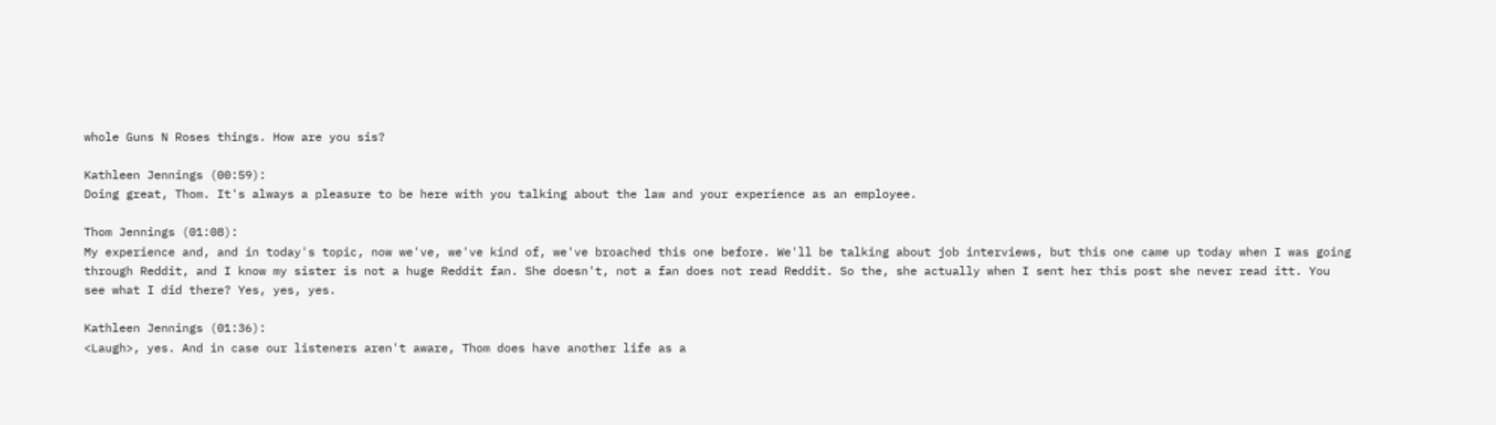whole Guns N Roses things. How are you sis?

Kathleen Jennings (00:59):
Doing great, Thom. It's always a pleasure to be here with you talking about the law and your experience as an employee.

Thom Jennings (01:08):
My experience and, and in today's topic, now we've, we've kind of, we've broached this one before. We'll be talking about job interviews, but this one came up today when I was going through Reddit, and I know my sister is not a huge Reddit fan. She doesn't, not a fan does not read Reddit. So the, she actually when I sent her this post she never read itt. You see what I did there? Yes, yes, yes.

Kathleen Jennings (01:36):
<Laugh>, yes. And in case our listeners aren't aware, Thom does have another life as a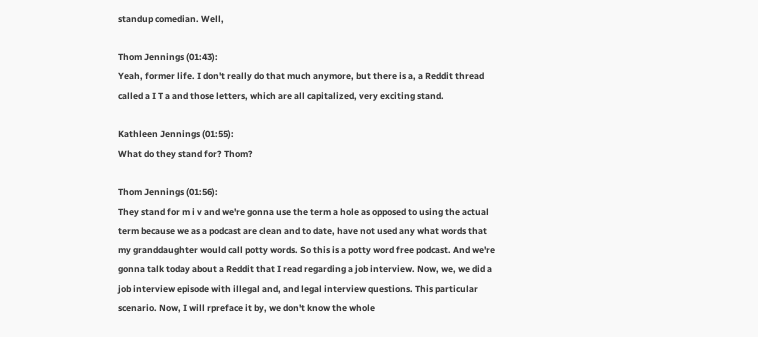standup comedian. Well,

Thom Jennings (01:43):
Yeah, former life. I don't really do that much anymore, but there is a, a Reddit thread called a I T a and those letters, which are all capitalized, very exciting stand.

Kathleen Jennings (01:55):
What do they stand for? Thom?

Thom Jennings (01:56):
They stand for m i v and we're gonna use the term a hole as opposed to using the actual term because we as a podcast are clean and to date, have not used any what words that my granddaughter would call potty words. So this is a potty word free podcast. And we're gonna talk today about a Reddit that I read regarding a job interview. Now, we, we did a job interview episode with illegal and, and legal interview questions. This particular scenario. Now, I will rpreface it by, we don't know the whole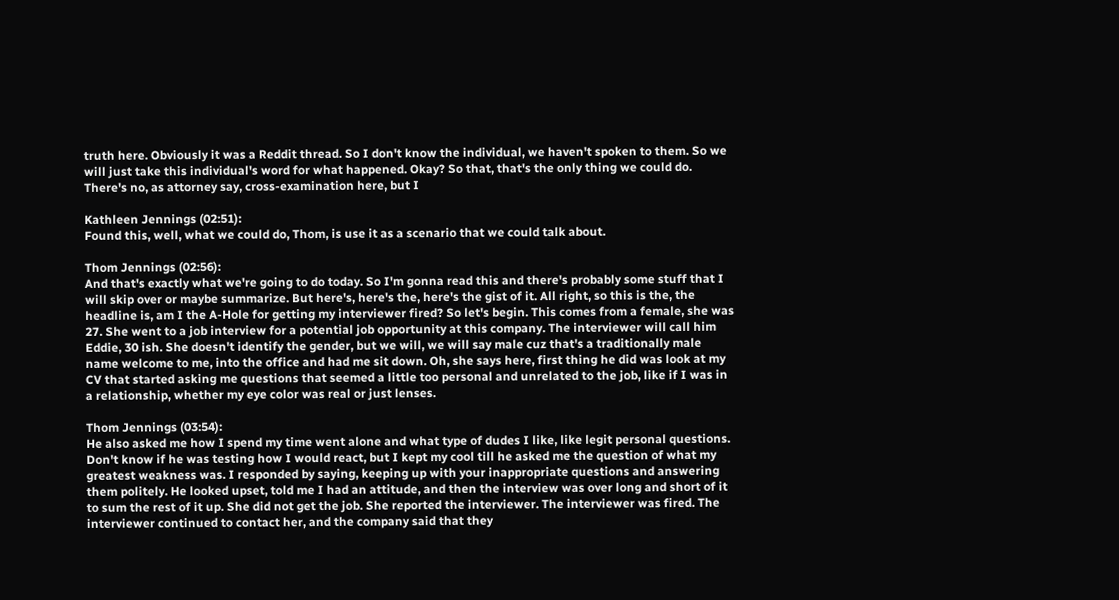truth here. Obviously it was a Reddit thread. So I don't know the individual, we haven't spoken to them. So we will just take this individual's word for what happened. Okay? So that, that's the only thing we could do. There's no, as attorney say, cross-examination here, but I

Kathleen Jennings (02:51):
Found this, well, what we could do, Thom, is use it as a scenario that we could talk about.

Thom Jennings (02:56):
And that's exactly what we're going to do today. So I'm gonna read this and there's probably some stuff that I will skip over or maybe summarize. But here's, here's the, here's the gist of it. All right, so this is the, the headline is, am I the A-Hole for getting my interviewer fired? So let's begin. This comes from a female, she was 27. She went to a job interview for a potential job opportunity at this company. The interviewer will call him Eddie, 30 ish. She doesn't identify the gender, but we will, we will say male cuz that's a traditionally male name welcome to me, into the office and had me sit down. Oh, she says here, first thing he did was look at my CV that started asking me questions that seemed a little too personal and unrelated to the job, like if I was in a relationship, whether my eye color was real or just lenses.

Thom Jennings (03:54):
He also asked me how I spend my time went alone and what type of dudes I like, like legit personal questions. Don't know if he was testing how I would react, but I kept my cool till he asked me the question of what my greatest weakness was. I responded by saying, keeping up with your inappropriate questions and answering them politely. He looked upset, told me I had an attitude, and then the interview was over long and short of it to sum the rest of it up. She did not get the job. She reported the interviewer. The interviewer was fired. The interviewer continued to contact her, and the company said that they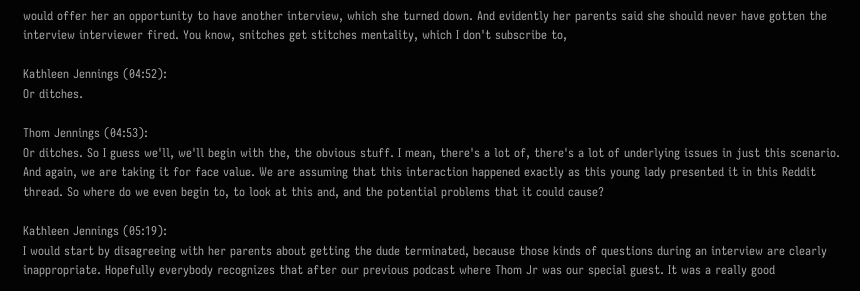would offer her an opportunity to have another interview, which she turned down. And evidently her parents said she should never have gotten the interview interviewer fired. You know, snitches get stitches mentality, which I don't subscribe to,

Kathleen Jennings (04:52):
Or ditches.

Thom Jennings (04:53):
Or ditches. So I guess we'll, we'll begin with the, the obvious stuff. I mean, there's a lot of, there's a lot of underlying issues in just this scenario. And again, we are taking it for face value. We are assuming that this interaction happened exactly as this young lady presented it in this Reddit thread. So where do we even begin to, to look at this and, and the potential problems that it could cause?

Kathleen Jennings (05:19):
I would start by disagreeing with her parents about getting the dude terminated, because those kinds of questions during an interview are clearly inappropriate. Hopefully everybody recognizes that after our previous podcast where Thom Jr was our special guest. It was a really good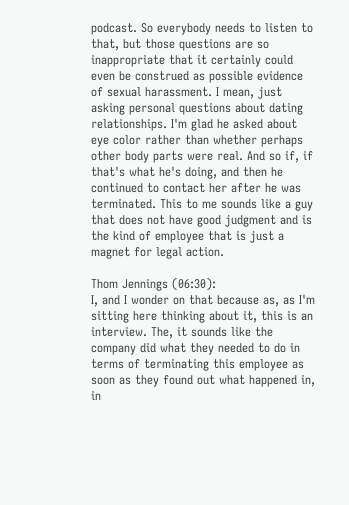podcast. So everybody needs to listen to that, but those questions are so inappropriate that it certainly could even be construed as possible evidence of sexual harassment. I mean, just asking personal questions about dating relationships. I'm glad he asked about eye color rather than whether perhaps other body parts were real. And so if, if that's what he's doing, and then he continued to contact her after he was terminated. This to me sounds like a guy that does not have good judgment and is the kind of employee that is just a magnet for legal action.

Thom Jennings (06:30):
I, and I wonder on that because as, as I'm sitting here thinking about it, this is an interview. The, it sounds like the company did what they needed to do in terms of terminating this employee as soon as they found out what happened in, in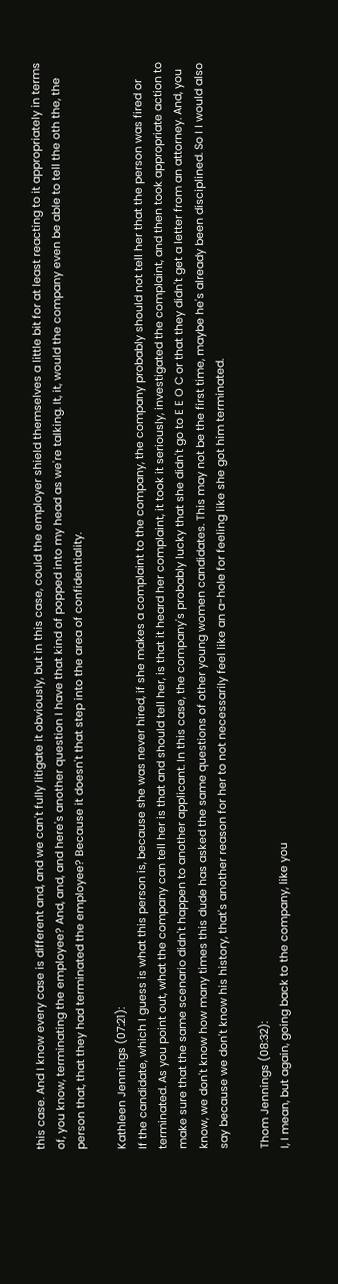this case. And I know every case is different and, and we can't fully litigate it obviously, but in this case, could the employer shield themselves a little bit for at least reacting to it appropriately in terms of, you know, terminating the employee? And, and, and here's another question I have that kind of popped into my head as we're talking. It, it, would the company even be able to tell the oth the, the person that, that they had terminated the employee? Because it doesn't that step into the area of confidentiality.

Kathleen Jennings (07:21):
If the candidate, which I guess is what this person is, because she was never hired, if she makes a complaint to the company, the company probably should not tell her that the person was fired or terminated. As you point out, what the company can tell her is that and should tell her, is that it heard her complaint, it took it seriously, investigated the complaint, and then took appropriate action to make sure that the same scenario didn't happen to another applicant. In this case, the company's probably lucky that she didn't go to E E O C or that they didn't get a letter from an attorney. And, you know, we don't know how many times this dude has asked the same questions of other young women candidates. This may not be the first time, maybe he's already been disciplined. So I I would also say because we don't know his history, that's another reason for her to not necessarily feel like an a-hole for feeling like she got him terminated.

Thom Jennings (08:32):
I, I mean, but again, going back to the company, like you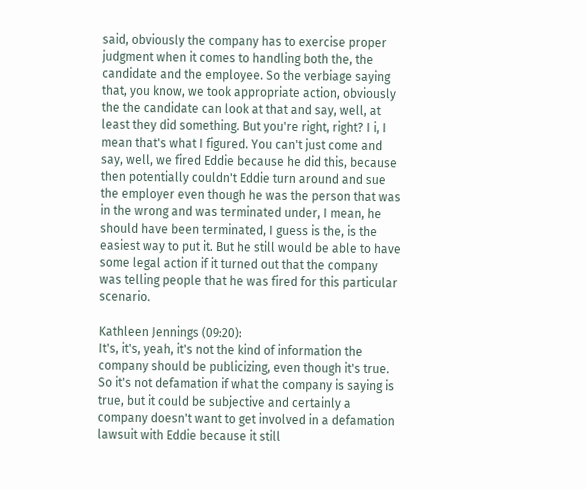said, obviously the company has to exercise proper judgment when it comes to handling both the, the candidate and the employee. So the verbiage saying that, you know, we took appropriate action, obviously the the candidate can look at that and say, well, at least they did something. But you're right, right? I i, I mean that's what I figured. You can't just come and say, well, we fired Eddie because he did this, because then potentially couldn't Eddie turn around and sue the employer even though he was the person that was in the wrong and was terminated under, I mean, he should have been terminated, I guess is the, is the easiest way to put it. But he still would be able to have some legal action if it turned out that the company was telling people that he was fired for this particular scenario.

Kathleen Jennings (09:20):
It's, it's, yeah, it's not the kind of information the company should be publicizing, even though it's true. So it's not defamation if what the company is saying is true, but it could be subjective and certainly a company doesn't want to get involved in a defamation lawsuit with Eddie because it still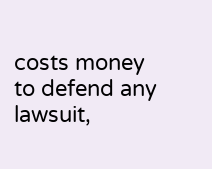costs money to defend any lawsuit,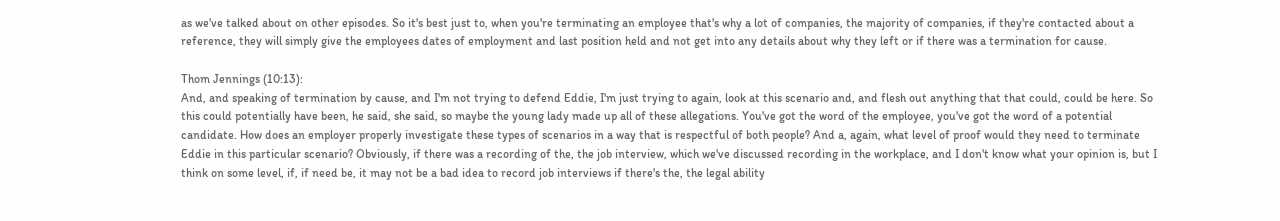as we've talked about on other episodes. So it's best just to, when you're terminating an employee that's why a lot of companies, the majority of companies, if they're contacted about a reference, they will simply give the employees dates of employment and last position held and not get into any details about why they left or if there was a termination for cause.

Thom Jennings (10:13):
And, and speaking of termination by cause, and I'm not trying to defend Eddie, I'm just trying to again, look at this scenario and, and flesh out anything that that could, could be here. So this could potentially have been, he said, she said, so maybe the young lady made up all of these allegations. You've got the word of the employee, you've got the word of a potential candidate. How does an employer properly investigate these types of scenarios in a way that is respectful of both people? And a, again, what level of proof would they need to terminate Eddie in this particular scenario? Obviously, if there was a recording of the, the job interview, which we've discussed recording in the workplace, and I don't know what your opinion is, but I think on some level, if, if need be, it may not be a bad idea to record job interviews if there's the, the legal ability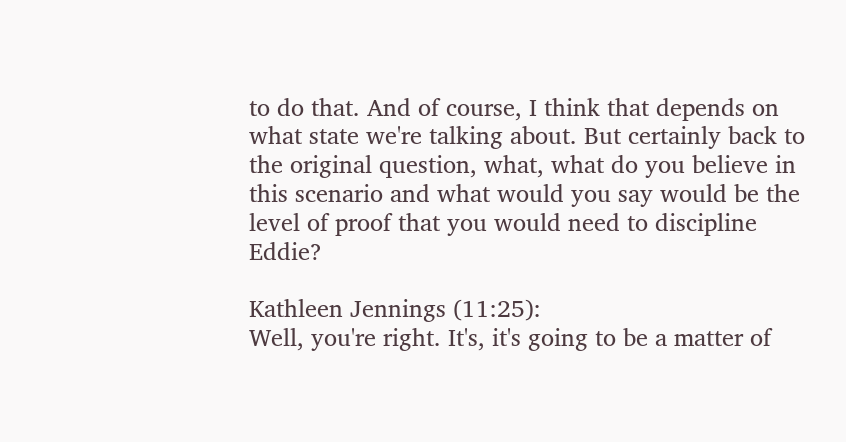to do that. And of course, I think that depends on what state we're talking about. But certainly back to the original question, what, what do you believe in this scenario and what would you say would be the level of proof that you would need to discipline Eddie?

Kathleen Jennings (11:25):
Well, you're right. It's, it's going to be a matter of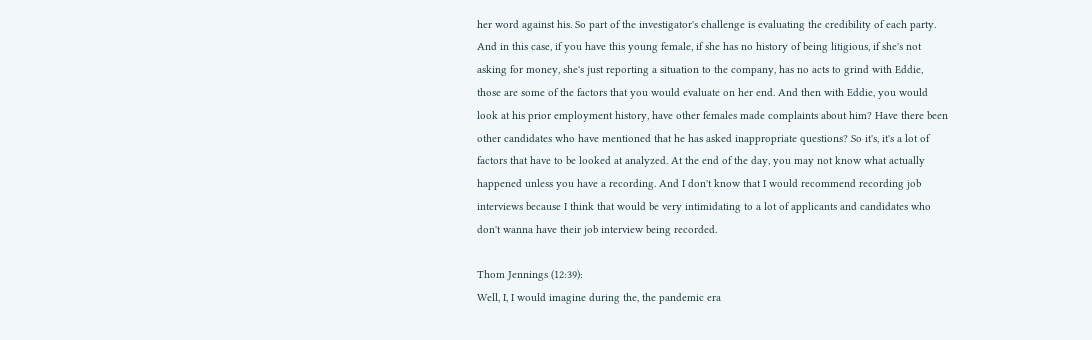her word against his. So part of the investigator's challenge is evaluating the credibility of each party. And in this case, if you have this young female, if she has no history of being litigious, if she's not asking for money, she's just reporting a situation to the company, has no acts to grind with Eddie, those are some of the factors that you would evaluate on her end. And then with Eddie, you would look at his prior employment history, have other females made complaints about him? Have there been other candidates who have mentioned that he has asked inappropriate questions? So it's, it's a lot of factors that have to be looked at analyzed. At the end of the day, you may not know what actually happened unless you have a recording. And I don't know that I would recommend recording job interviews because I think that would be very intimidating to a lot of applicants and candidates who don't wanna have their job interview being recorded.

Thom Jennings (12:39):
Well, I, I would imagine during the, the pandemic era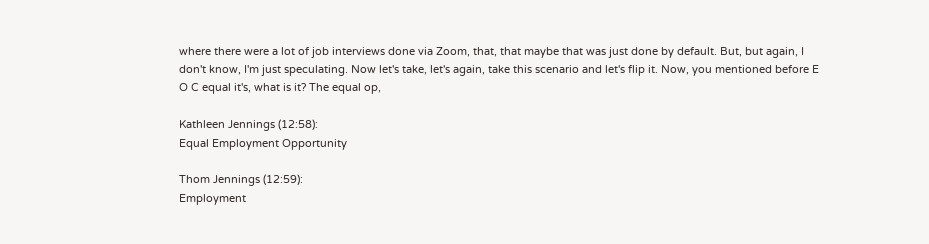where there were a lot of job interviews done via Zoom, that, that maybe that was just done by default. But, but again, I don't know, I'm just speculating. Now let's take, let's again, take this scenario and let's flip it. Now, you mentioned before E O C equal it's, what is it? The equal op,

Kathleen Jennings (12:58):
Equal Employment Opportunity

Thom Jennings (12:59):
Employment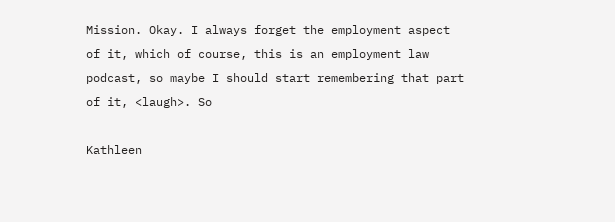Mission. Okay. I always forget the employment aspect of it, which of course, this is an employment law podcast, so maybe I should start remembering that part of it, <laugh>. So

Kathleen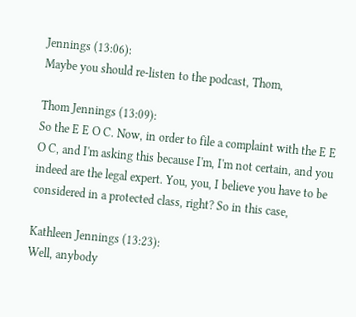Jennings (13:06):
Maybe you should re-listen to the podcast, Thom,

Thom Jennings (13:09):
So the E E O C. Now, in order to file a complaint with the E E O C, and I'm asking this because I'm, I'm not certain, and you indeed are the legal expert. You, you, I believe you have to be considered in a protected class, right? So in this case,

Kathleen Jennings (13:23):
Well, anybody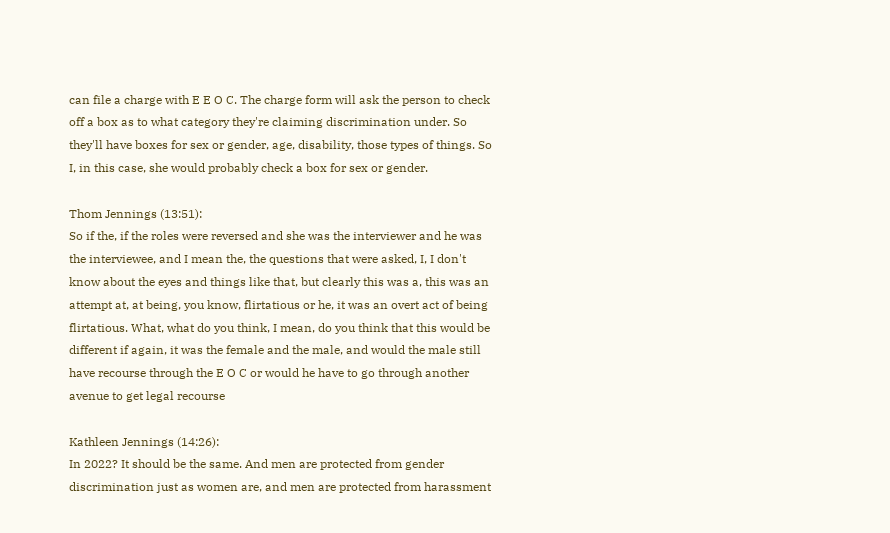can file a charge with E E O C. The charge form will ask the person to check off a box as to what category they're claiming discrimination under. So they'll have boxes for sex or gender, age, disability, those types of things. So I, in this case, she would probably check a box for sex or gender.

Thom Jennings (13:51):
So if the, if the roles were reversed and she was the interviewer and he was the interviewee, and I mean the, the questions that were asked, I, I don't know about the eyes and things like that, but clearly this was a, this was an attempt at, at being, you know, flirtatious or he, it was an overt act of being flirtatious. What, what do you think, I mean, do you think that this would be different if again, it was the female and the male, and would the male still have recourse through the E O C or would he have to go through another avenue to get legal recourse

Kathleen Jennings (14:26):
In 2022? It should be the same. And men are protected from gender discrimination just as women are, and men are protected from harassment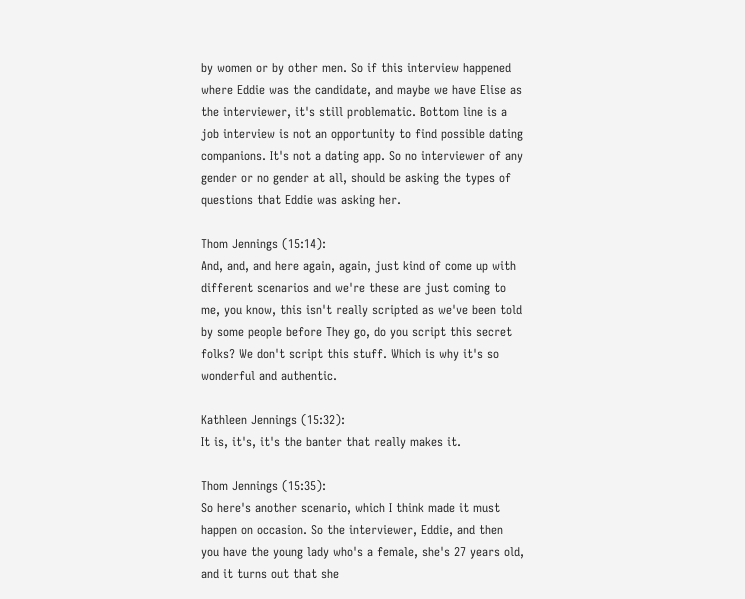by women or by other men. So if this interview happened where Eddie was the candidate, and maybe we have Elise as the interviewer, it's still problematic. Bottom line is a job interview is not an opportunity to find possible dating companions. It's not a dating app. So no interviewer of any gender or no gender at all, should be asking the types of questions that Eddie was asking her.

Thom Jennings (15:14):
And, and, and here again, again, just kind of come up with different scenarios and we're these are just coming to me, you know, this isn't really scripted as we've been told by some people before They go, do you script this secret folks? We don't script this stuff. Which is why it's so wonderful and authentic.

Kathleen Jennings (15:32):
It is, it's, it's the banter that really makes it.

Thom Jennings (15:35):
So here's another scenario, which I think made it must happen on occasion. So the interviewer, Eddie, and then you have the young lady who's a female, she's 27 years old, and it turns out that she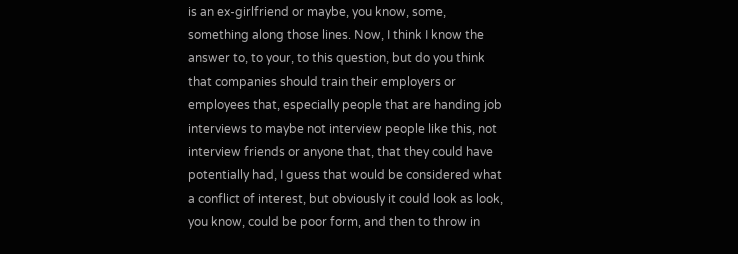is an ex-girlfriend or maybe, you know, some, something along those lines. Now, I think I know the answer to, to your, to this question, but do you think that companies should train their employers or employees that, especially people that are handing job interviews to maybe not interview people like this, not interview friends or anyone that, that they could have potentially had, I guess that would be considered what a conflict of interest, but obviously it could look as look, you know, could be poor form, and then to throw in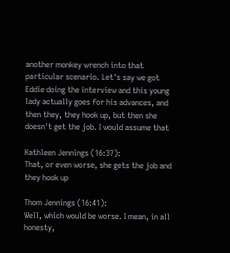another monkey wrench into that particular scenario. Let's say we got Eddie doing the interview and this young lady actually goes for his advances, and then they, they hook up, but then she doesn't get the job. I would assume that

Kathleen Jennings (16:37):
That, or even worse, she gets the job and they hook up

Thom Jennings (16:41):
Well, which would be worse. I mean, in all honesty,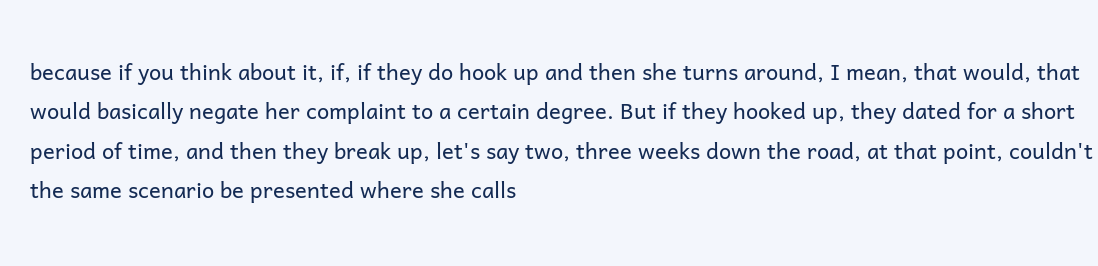because if you think about it, if, if they do hook up and then she turns around, I mean, that would, that would basically negate her complaint to a certain degree. But if they hooked up, they dated for a short period of time, and then they break up, let's say two, three weeks down the road, at that point, couldn't the same scenario be presented where she calls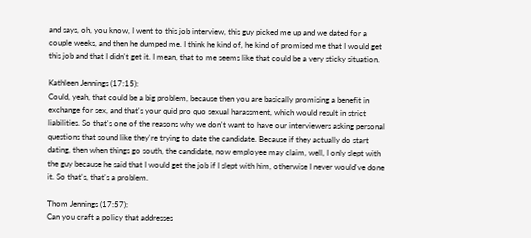and says, oh, you know, I went to this job interview, this guy picked me up and we dated for a couple weeks, and then he dumped me. I think he kind of, he kind of promised me that I would get this job and that I didn't get it. I mean, that to me seems like that could be a very sticky situation.

Kathleen Jennings (17:15):
Could, yeah, that could be a big problem, because then you are basically promising a benefit in exchange for sex, and that's your quid pro quo sexual harassment, which would result in strict liabilities. So that's one of the reasons why we don't want to have our interviewers asking personal questions that sound like they're trying to date the candidate. Because if they actually do start dating, then when things go south, the candidate, now employee may claim, well, I only slept with the guy because he said that I would get the job if I slept with him, otherwise I never would've done it. So that's, that's a problem.

Thom Jennings (17:57):
Can you craft a policy that addresses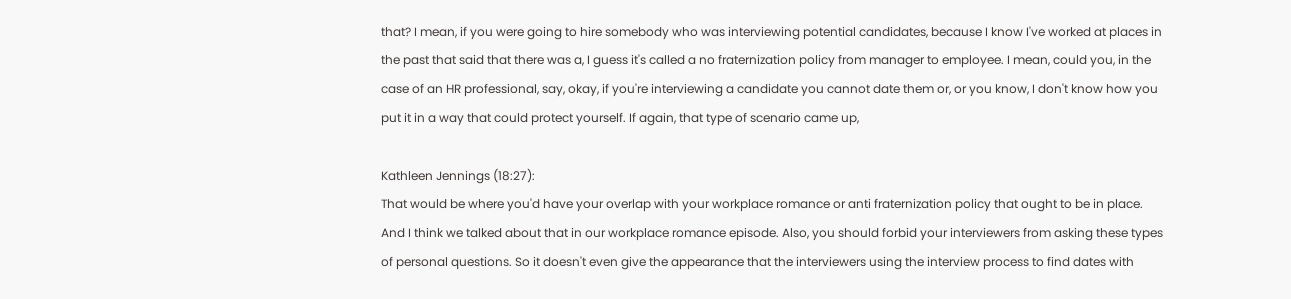that? I mean, if you were going to hire somebody who was interviewing potential candidates, because I know I've worked at places in the past that said that there was a, I guess it's called a no fraternization policy from manager to employee. I mean, could you, in the case of an HR professional, say, okay, if you're interviewing a candidate you cannot date them or, or you know, I don't know how you put it in a way that could protect yourself. If again, that type of scenario came up,

Kathleen Jennings (18:27):
That would be where you'd have your overlap with your workplace romance or anti fraternization policy that ought to be in place. And I think we talked about that in our workplace romance episode. Also, you should forbid your interviewers from asking these types of personal questions. So it doesn't even give the appearance that the interviewers using the interview process to find dates with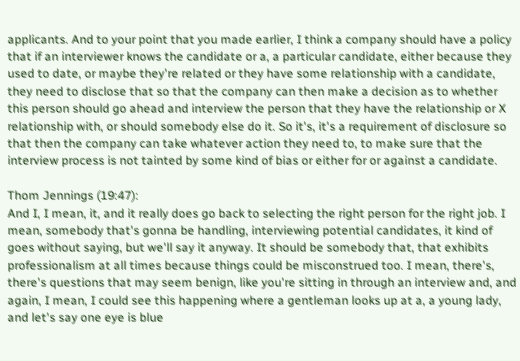applicants. And to your point that you made earlier, I think a company should have a policy that if an interviewer knows the candidate or a, a particular candidate, either because they used to date, or maybe they're related or they have some relationship with a candidate, they need to disclose that so that the company can then make a decision as to whether this person should go ahead and interview the person that they have the relationship or X relationship with, or should somebody else do it. So it's, it's a requirement of disclosure so that then the company can take whatever action they need to, to make sure that the interview process is not tainted by some kind of bias or either for or against a candidate.

Thom Jennings (19:47):
And I, I mean, it, and it really does go back to selecting the right person for the right job. I mean, somebody that's gonna be handling, interviewing potential candidates, it kind of goes without saying, but we'll say it anyway. It should be somebody that, that exhibits professionalism at all times because things could be misconstrued too. I mean, there's, there's questions that may seem benign, like you're sitting in through an interview and, and again, I mean, I could see this happening where a gentleman looks up at a, a young lady, and let's say one eye is blue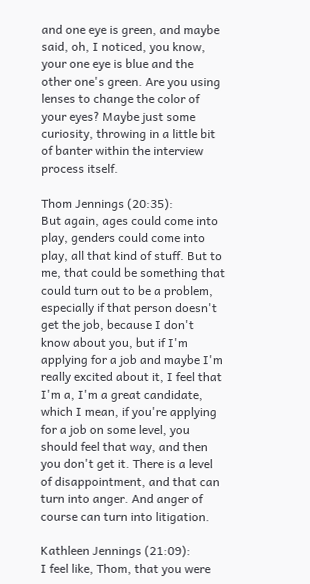and one eye is green, and maybe said, oh, I noticed, you know, your one eye is blue and the other one's green. Are you using lenses to change the color of your eyes? Maybe just some curiosity, throwing in a little bit of banter within the interview process itself.

Thom Jennings (20:35):
But again, ages could come into play, genders could come into play, all that kind of stuff. But to me, that could be something that could turn out to be a problem, especially if that person doesn't get the job, because I don't know about you, but if I'm applying for a job and maybe I'm really excited about it, I feel that I'm a, I'm a great candidate, which I mean, if you're applying for a job on some level, you should feel that way, and then you don't get it. There is a level of disappointment, and that can turn into anger. And anger of course can turn into litigation.

Kathleen Jennings (21:09):
I feel like, Thom, that you were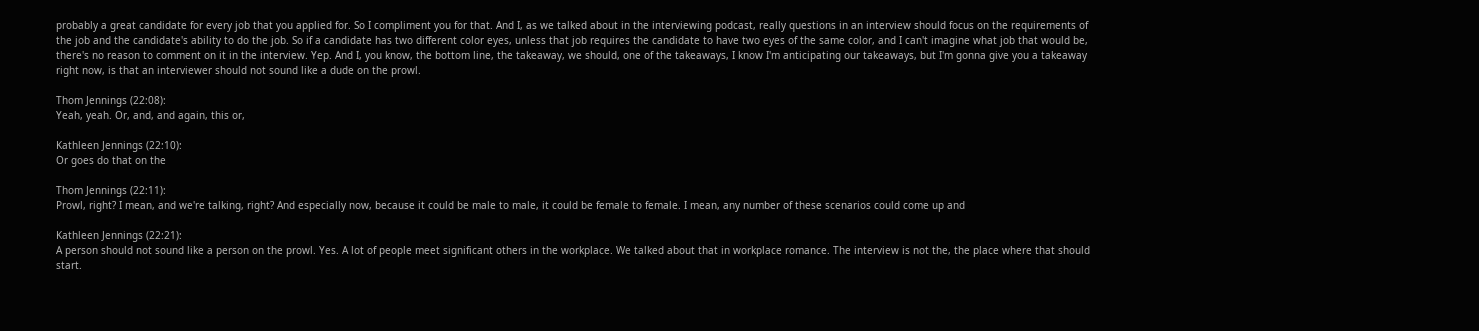probably a great candidate for every job that you applied for. So I compliment you for that. And I, as we talked about in the interviewing podcast, really questions in an interview should focus on the requirements of the job and the candidate's ability to do the job. So if a candidate has two different color eyes, unless that job requires the candidate to have two eyes of the same color, and I can't imagine what job that would be, there's no reason to comment on it in the interview. Yep. And I, you know, the bottom line, the takeaway, we should, one of the takeaways, I know I'm anticipating our takeaways, but I'm gonna give you a takeaway right now, is that an interviewer should not sound like a dude on the prowl.

Thom Jennings (22:08):
Yeah, yeah. Or, and, and again, this or,

Kathleen Jennings (22:10):
Or goes do that on the

Thom Jennings (22:11):
Prowl, right? I mean, and we're talking, right? And especially now, because it could be male to male, it could be female to female. I mean, any number of these scenarios could come up and

Kathleen Jennings (22:21):
A person should not sound like a person on the prowl. Yes. A lot of people meet significant others in the workplace. We talked about that in workplace romance. The interview is not the, the place where that should start.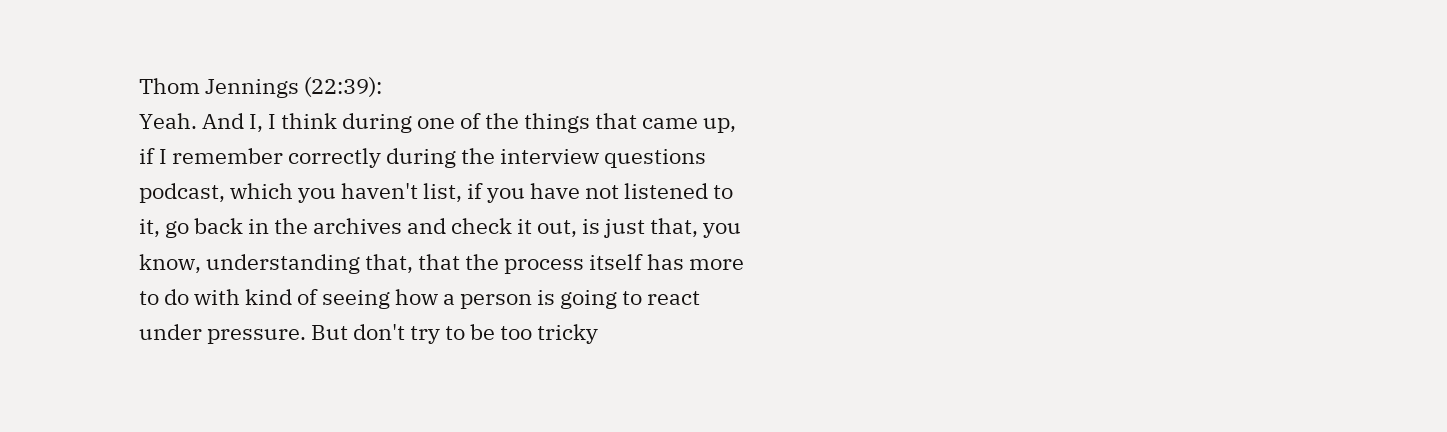Thom Jennings (22:39):
Yeah. And I, I think during one of the things that came up, if I remember correctly during the interview questions podcast, which you haven't list, if you have not listened to it, go back in the archives and check it out, is just that, you know, understanding that, that the process itself has more to do with kind of seeing how a person is going to react under pressure. But don't try to be too tricky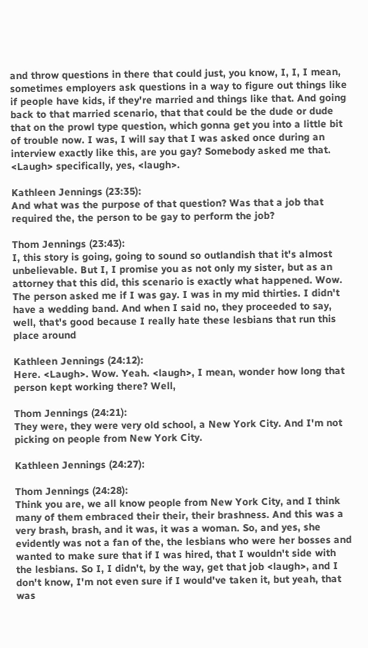and throw questions in there that could just, you know, I, I, I mean, sometimes employers ask questions in a way to figure out things like if people have kids, if they're married and things like that. And going back to that married scenario, that that could be the dude or dude that on the prowl type question, which gonna get you into a little bit of trouble now. I was, I will say that I was asked once during an interview exactly like this, are you gay? Somebody asked me that. <Laugh> specifically, yes, <laugh>.

Kathleen Jennings (23:35):
And what was the purpose of that question? Was that a job that required the, the person to be gay to perform the job?

Thom Jennings (23:43):
I, this story is going, going to sound so outlandish that it's almost unbelievable. But I, I promise you as not only my sister, but as an attorney that this did, this scenario is exactly what happened. Wow. The person asked me if I was gay. I was in my mid thirties. I didn't have a wedding band. And when I said no, they proceeded to say, well, that's good because I really hate these lesbians that run this place around

Kathleen Jennings (24:12):
Here. <Laugh>. Wow. Yeah. <laugh>, I mean, wonder how long that person kept working there? Well,

Thom Jennings (24:21):
They were, they were very old school, a New York City. And I'm not picking on people from New York City.

Kathleen Jennings (24:27):

Thom Jennings (24:28):
Think you are, we all know people from New York City, and I think many of them embraced their their, their brashness. And this was a very brash, brash, and it was, it was a woman. So, and yes, she evidently was not a fan of the, the lesbians who were her bosses and wanted to make sure that if I was hired, that I wouldn't side with the lesbians. So I, I didn't, by the way, get that job <laugh>, and I don't know, I'm not even sure if I would've taken it, but yeah, that was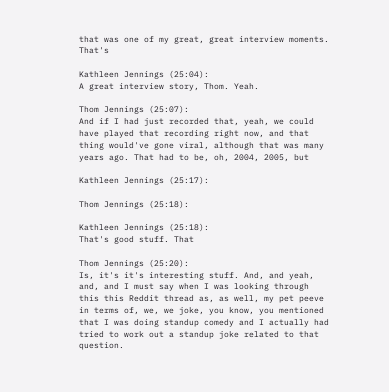that was one of my great, great interview moments. That's

Kathleen Jennings (25:04):
A great interview story, Thom. Yeah.

Thom Jennings (25:07):
And if I had just recorded that, yeah, we could have played that recording right now, and that thing would've gone viral, although that was many years ago. That had to be, oh, 2004, 2005, but

Kathleen Jennings (25:17):

Thom Jennings (25:18):

Kathleen Jennings (25:18):
That's good stuff. That

Thom Jennings (25:20):
Is, it's it's interesting stuff. And, and yeah, and, and I must say when I was looking through this this Reddit thread as, as well, my pet peeve in terms of, we, we joke, you know, you mentioned that I was doing standup comedy and I actually had tried to work out a standup joke related to that question.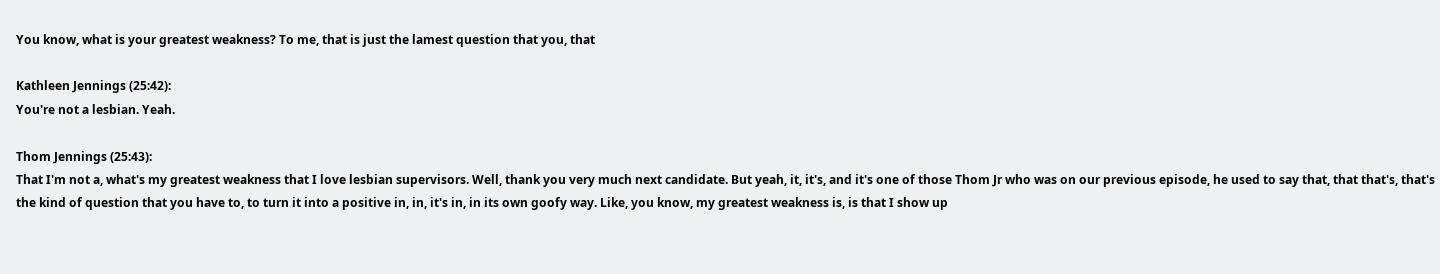You know, what is your greatest weakness? To me, that is just the lamest question that you, that

Kathleen Jennings (25:42):
You're not a lesbian. Yeah.

Thom Jennings (25:43):
That I'm not a, what's my greatest weakness that I love lesbian supervisors. Well, thank you very much next candidate. But yeah, it, it's, and it's one of those Thom Jr who was on our previous episode, he used to say that, that that's, that's the kind of question that you have to, to turn it into a positive in, in, it's in, in its own goofy way. Like, you know, my greatest weakness is, is that I show up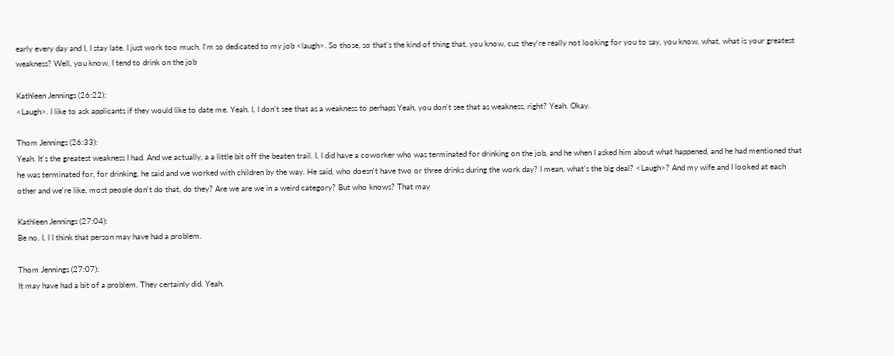early every day and I, I stay late. I just work too much. I'm so dedicated to my job <laugh>. So those, so that's the kind of thing that, you know, cuz they're really not looking for you to say, you know, what, what is your greatest weakness? Well, you know, I tend to drink on the job

Kathleen Jennings (26:22):
<Laugh>. I like to ask applicants if they would like to date me. Yeah. I, I don't see that as a weakness to perhaps Yeah, you don't see that as weakness, right? Yeah. Okay.

Thom Jennings (26:33):
Yeah. It's the greatest weakness I had. And we actually, a a little bit off the beaten trail. I, I did have a coworker who was terminated for drinking on the job, and he when I asked him about what happened, and he had mentioned that he was terminated for, for drinking, he said and we worked with children by the way. He said, who doesn't have two or three drinks during the work day? I mean, what's the big deal? <Laugh>? And my wife and I looked at each other and we're like, most people don't do that, do they? Are we are we in a weird category? But who knows? That may

Kathleen Jennings (27:04):
Be no. I, I I think that person may have had a problem.

Thom Jennings (27:07):
It may have had a bit of a problem. They certainly did. Yeah.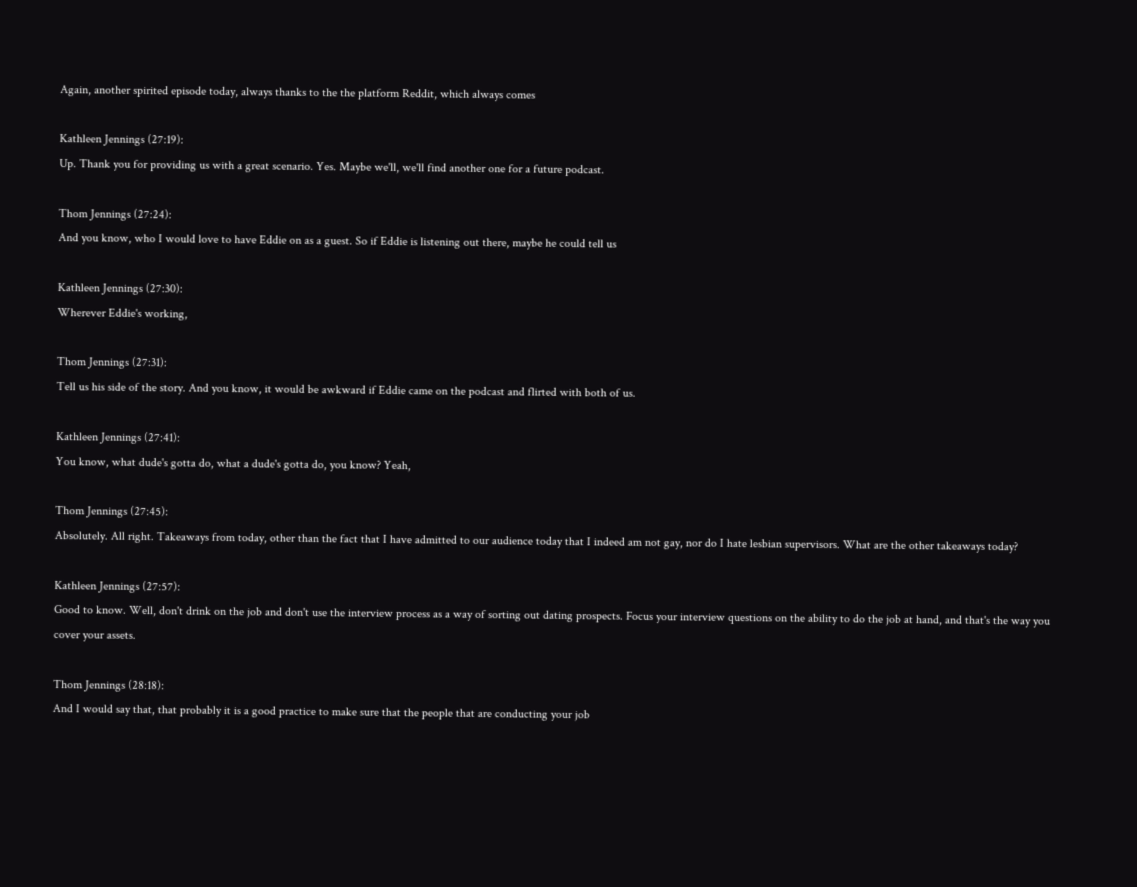Again, another spirited episode today, always thanks to the the platform Reddit, which always comes

Kathleen Jennings (27:19):
Up. Thank you for providing us with a great scenario. Yes. Maybe we'll, we'll find another one for a future podcast.

Thom Jennings (27:24):
And you know, who I would love to have Eddie on as a guest. So if Eddie is listening out there, maybe he could tell us

Kathleen Jennings (27:30):
Wherever Eddie's working,

Thom Jennings (27:31):
Tell us his side of the story. And you know, it would be awkward if Eddie came on the podcast and flirted with both of us.

Kathleen Jennings (27:41):
You know, what dude's gotta do, what a dude's gotta do, you know? Yeah,

Thom Jennings (27:45):
Absolutely. All right. Takeaways from today, other than the fact that I have admitted to our audience today that I indeed am not gay, nor do I hate lesbian supervisors. What are the other takeaways today?

Kathleen Jennings (27:57):
Good to know. Well, don't drink on the job and don't use the interview process as a way of sorting out dating prospects. Focus your interview questions on the ability to do the job at hand, and that's the way you cover your assets.

Thom Jennings (28:18):
And I would say that, that probably it is a good practice to make sure that the people that are conducting your job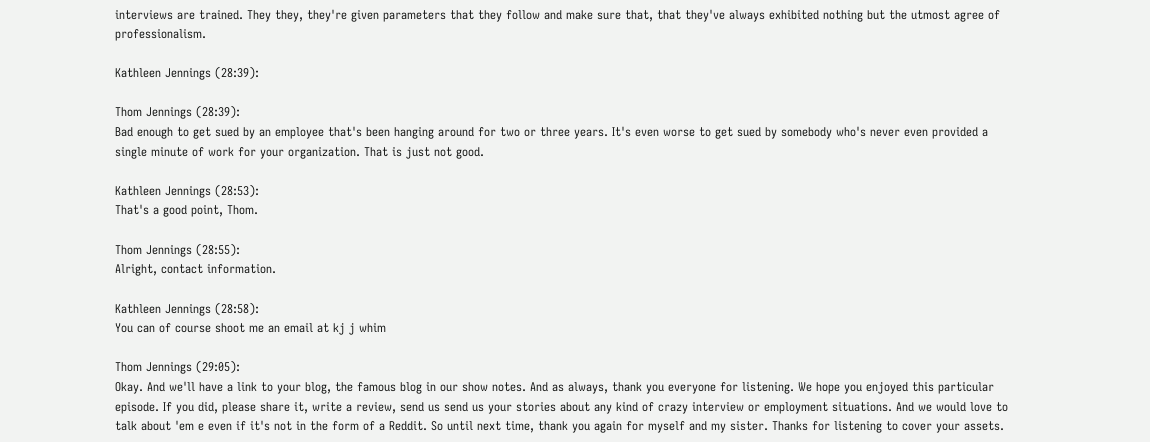interviews are trained. They they, they're given parameters that they follow and make sure that, that they've always exhibited nothing but the utmost agree of professionalism.

Kathleen Jennings (28:39):

Thom Jennings (28:39):
Bad enough to get sued by an employee that's been hanging around for two or three years. It's even worse to get sued by somebody who's never even provided a single minute of work for your organization. That is just not good.

Kathleen Jennings (28:53):
That's a good point, Thom.

Thom Jennings (28:55):
Alright, contact information.

Kathleen Jennings (28:58):
You can of course shoot me an email at kj j whim

Thom Jennings (29:05):
Okay. And we'll have a link to your blog, the famous blog in our show notes. And as always, thank you everyone for listening. We hope you enjoyed this particular episode. If you did, please share it, write a review, send us send us your stories about any kind of crazy interview or employment situations. And we would love to talk about 'em e even if it's not in the form of a Reddit. So until next time, thank you again for myself and my sister. Thanks for listening to cover your assets.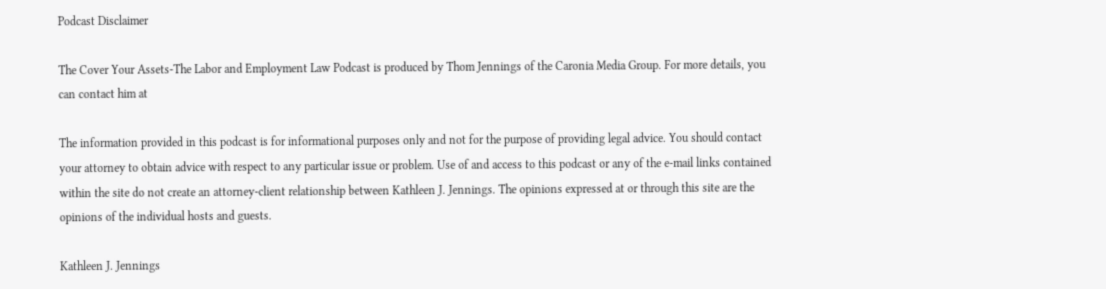Podcast Disclaimer

The Cover Your Assets-The Labor and Employment Law Podcast is produced by Thom Jennings of the Caronia Media Group. For more details, you can contact him at

The information provided in this podcast is for informational purposes only and not for the purpose of providing legal advice. You should contact your attorney to obtain advice with respect to any particular issue or problem. Use of and access to this podcast or any of the e-mail links contained within the site do not create an attorney-client relationship between Kathleen J. Jennings. The opinions expressed at or through this site are the opinions of the individual hosts and guests.

Kathleen J. Jennings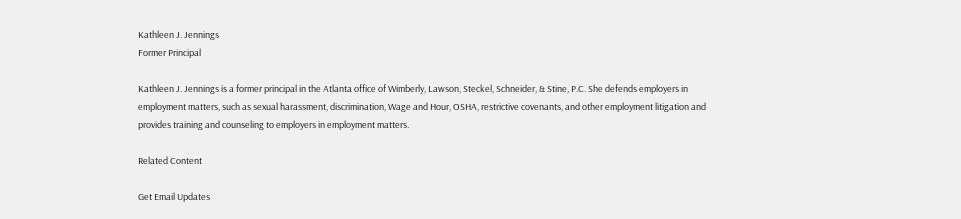Kathleen J. Jennings
Former Principal

Kathleen J. Jennings is a former principal in the Atlanta office of Wimberly, Lawson, Steckel, Schneider, & Stine, P.C. She defends employers in employment matters, such as sexual harassment, discrimination, Wage and Hour, OSHA, restrictive covenants, and other employment litigation and provides training and counseling to employers in employment matters.

Related Content

Get Email Updates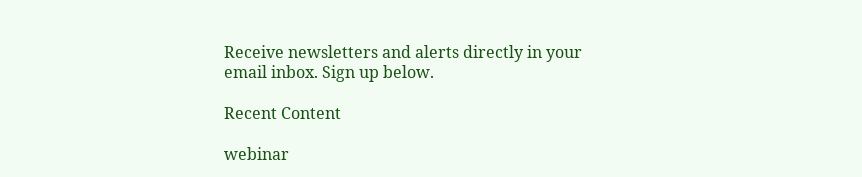Receive newsletters and alerts directly in your email inbox. Sign up below.

Recent Content

webinar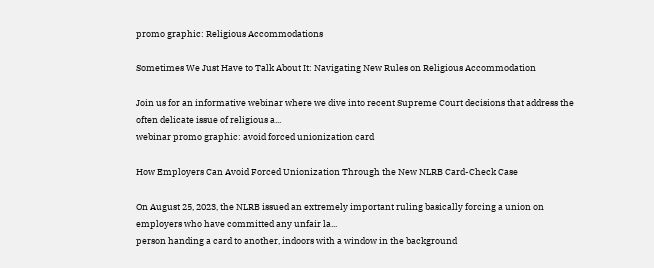promo graphic: Religious Accommodations

Sometimes We Just Have to Talk About It: Navigating New Rules on Religious Accommodation

Join us for an informative webinar where we dive into recent Supreme Court decisions that address the often delicate issue of religious a...
webinar promo graphic: avoid forced unionization card

How Employers Can Avoid Forced Unionization Through the New NLRB Card-Check Case

On August 25, 2023, the NLRB issued an extremely important ruling basically forcing a union on employers who have committed any unfair la...
person handing a card to another, indoors with a window in the background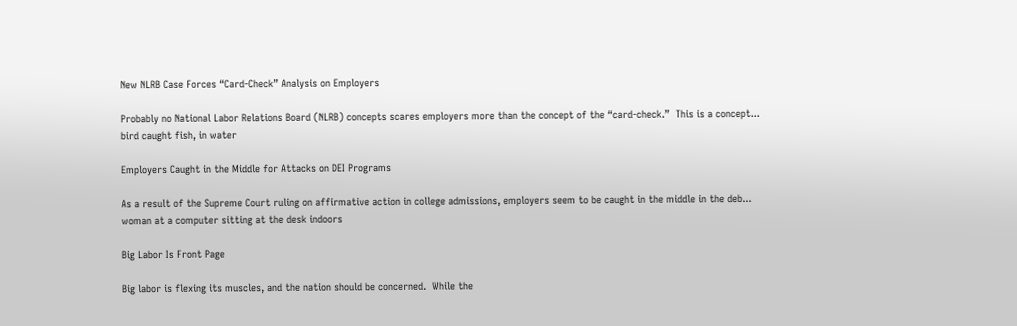New NLRB Case Forces “Card-Check” Analysis on Employers

Probably no National Labor Relations Board (NLRB) concepts scares employers more than the concept of the “card-check.”  This is a concept...
bird caught fish, in water

Employers Caught in the Middle for Attacks on DEI Programs

As a result of the Supreme Court ruling on affirmative action in college admissions, employers seem to be caught in the middle in the deb...
woman at a computer sitting at the desk indoors

Big Labor Is Front Page

Big labor is flexing its muscles, and the nation should be concerned.  While the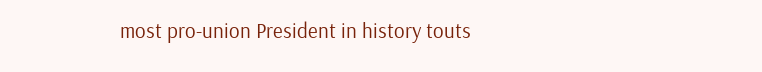most pro-union President in history touts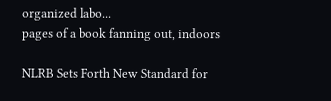organized labo...
pages of a book fanning out, indoors

NLRB Sets Forth New Standard for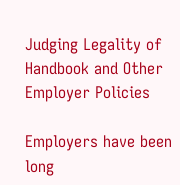Judging Legality of Handbook and Other Employer Policies

Employers have been long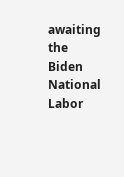awaiting the Biden National Labor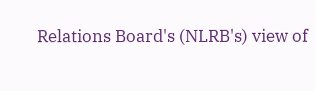Relations Board's (NLRB's) view of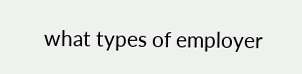what types of employer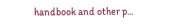handbook and other p...